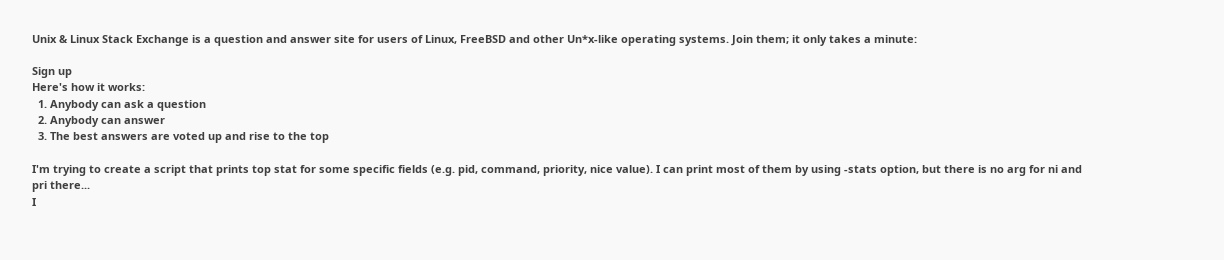Unix & Linux Stack Exchange is a question and answer site for users of Linux, FreeBSD and other Un*x-like operating systems. Join them; it only takes a minute:

Sign up
Here's how it works:
  1. Anybody can ask a question
  2. Anybody can answer
  3. The best answers are voted up and rise to the top

I'm trying to create a script that prints top stat for some specific fields (e.g. pid, command, priority, nice value). I can print most of them by using -stats option, but there is no arg for ni and pri there...
I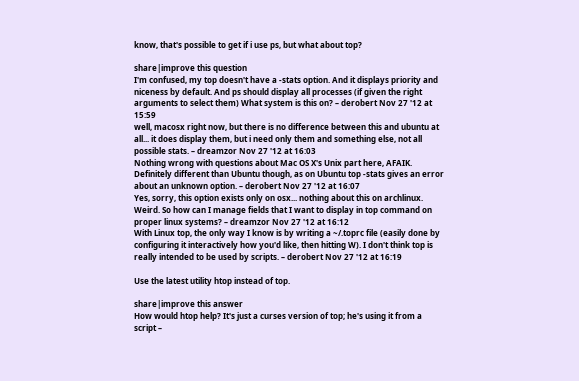know, that's possible to get if i use ps, but what about top?

share|improve this question
I'm confused, my top doesn't have a -stats option. And it displays priority and niceness by default. And ps should display all processes (if given the right arguments to select them) What system is this on? – derobert Nov 27 '12 at 15:59
well, macosx right now, but there is no difference between this and ubuntu at all... it does display them, but i need only them and something else, not all possible stats. – dreamzor Nov 27 '12 at 16:03
Nothing wrong with questions about Mac OS X's Unix part here, AFAIK. Definitely different than Ubuntu though, as on Ubuntu top -stats gives an error about an unknown option. – derobert Nov 27 '12 at 16:07
Yes, sorry, this option exists only on osx... nothing about this on archlinux. Weird. So how can I manage fields that I want to display in top command on proper linux systems? – dreamzor Nov 27 '12 at 16:12
With Linux top, the only way I know is by writing a ~/.toprc file (easily done by configuring it interactively how you'd like, then hitting W). I don't think top is really intended to be used by scripts. – derobert Nov 27 '12 at 16:19

Use the latest utility htop instead of top.

share|improve this answer
How would htop help? It's just a curses version of top; he's using it from a script –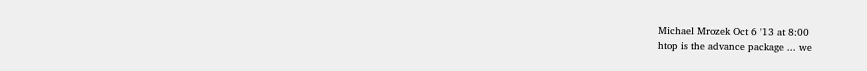Michael Mrozek Oct 6 '13 at 8:00
htop is the advance package ... we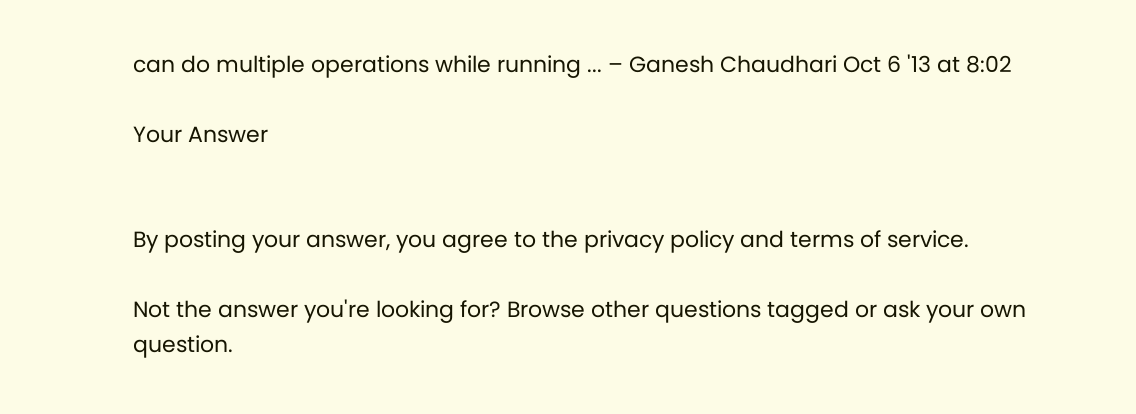can do multiple operations while running ... – Ganesh Chaudhari Oct 6 '13 at 8:02

Your Answer


By posting your answer, you agree to the privacy policy and terms of service.

Not the answer you're looking for? Browse other questions tagged or ask your own question.